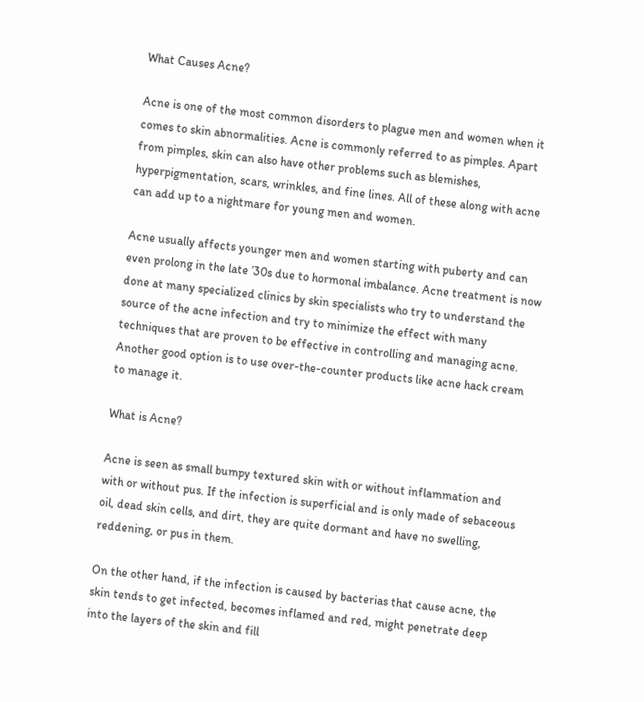What Causes Acne?

Acne is one of the most common disorders to plague men and women when it comes to skin abnormalities. Acne is commonly referred to as pimples. Apart from pimples, skin can also have other problems such as blemishes, hyperpigmentation, scars, wrinkles, and fine lines. All of these along with acne can add up to a nightmare for young men and women.

Acne usually affects younger men and women starting with puberty and can even prolong in the late ’30s due to hormonal imbalance. Acne treatment is now done at many specialized clinics by skin specialists who try to understand the source of the acne infection and try to minimize the effect with many techniques that are proven to be effective in controlling and managing acne. Another good option is to use over-the-counter products like acne hack cream to manage it.

What is Acne?

Acne is seen as small bumpy textured skin with or without inflammation and with or without pus. If the infection is superficial and is only made of sebaceous oil, dead skin cells, and dirt, they are quite dormant and have no swelling, reddening, or pus in them.

On the other hand, if the infection is caused by bacterias that cause acne, the skin tends to get infected, becomes inflamed and red, might penetrate deep into the layers of the skin and fill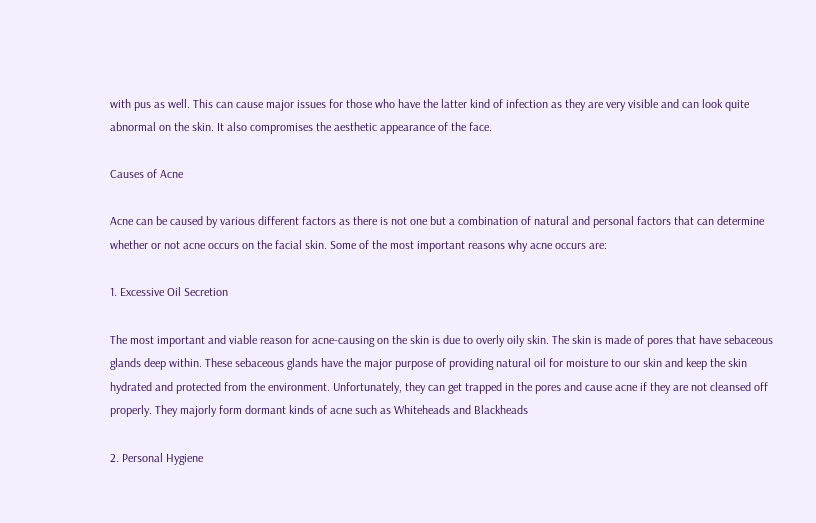with pus as well. This can cause major issues for those who have the latter kind of infection as they are very visible and can look quite abnormal on the skin. It also compromises the aesthetic appearance of the face.

Causes of Acne

Acne can be caused by various different factors as there is not one but a combination of natural and personal factors that can determine whether or not acne occurs on the facial skin. Some of the most important reasons why acne occurs are:

1. Excessive Oil Secretion

The most important and viable reason for acne-causing on the skin is due to overly oily skin. The skin is made of pores that have sebaceous glands deep within. These sebaceous glands have the major purpose of providing natural oil for moisture to our skin and keep the skin hydrated and protected from the environment. Unfortunately, they can get trapped in the pores and cause acne if they are not cleansed off properly. They majorly form dormant kinds of acne such as Whiteheads and Blackheads

2. Personal Hygiene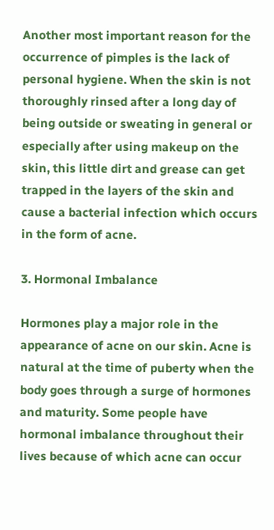Another most important reason for the occurrence of pimples is the lack of personal hygiene. When the skin is not thoroughly rinsed after a long day of being outside or sweating in general or especially after using makeup on the skin, this little dirt and grease can get trapped in the layers of the skin and cause a bacterial infection which occurs in the form of acne.

3. Hormonal Imbalance

Hormones play a major role in the appearance of acne on our skin. Acne is natural at the time of puberty when the body goes through a surge of hormones and maturity. Some people have hormonal imbalance throughout their lives because of which acne can occur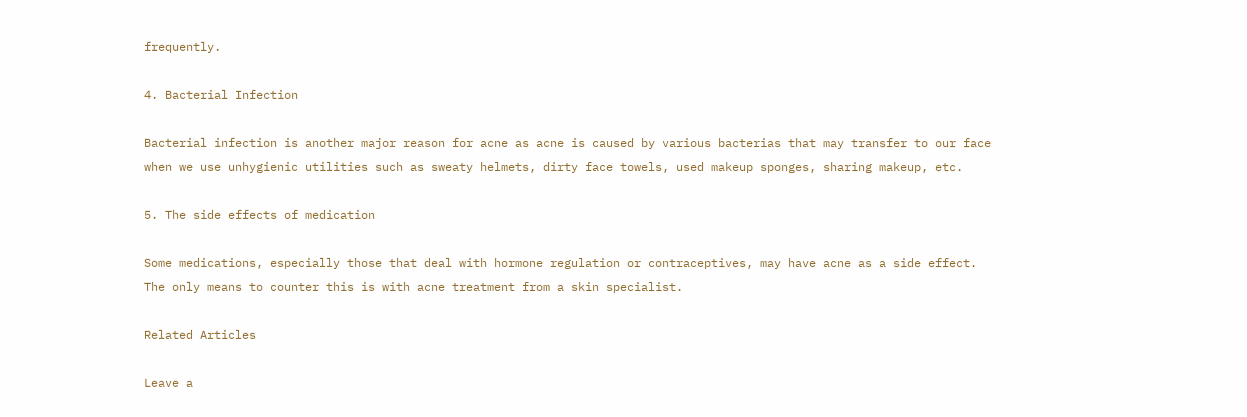frequently.

4. Bacterial Infection

Bacterial infection is another major reason for acne as acne is caused by various bacterias that may transfer to our face when we use unhygienic utilities such as sweaty helmets, dirty face towels, used makeup sponges, sharing makeup, etc.

5. The side effects of medication

Some medications, especially those that deal with hormone regulation or contraceptives, may have acne as a side effect. The only means to counter this is with acne treatment from a skin specialist.

Related Articles

Leave a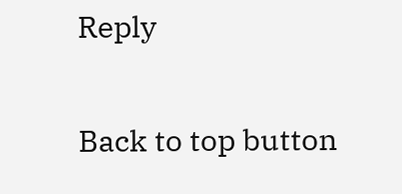Reply

Back to top button